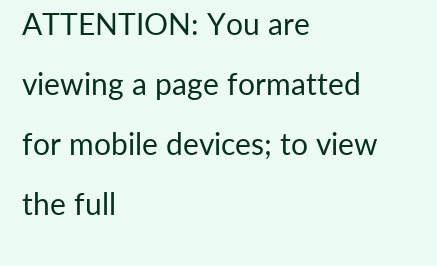ATTENTION: You are viewing a page formatted for mobile devices; to view the full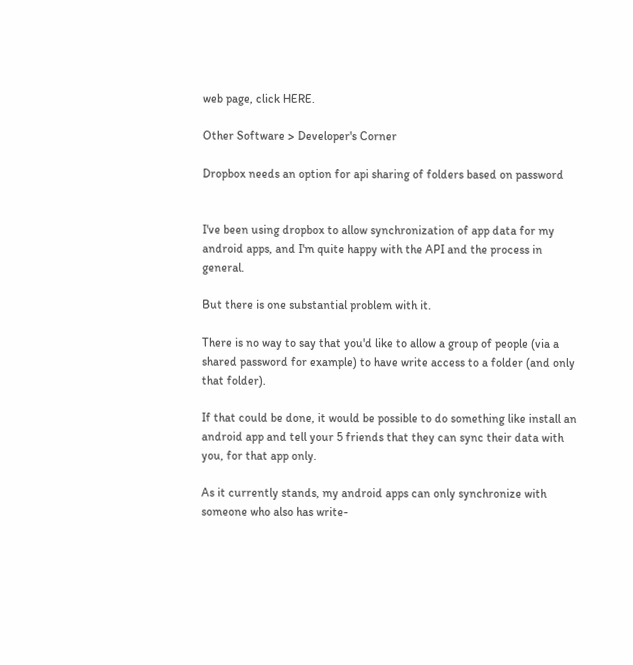web page, click HERE.

Other Software > Developer's Corner

Dropbox needs an option for api sharing of folders based on password


I've been using dropbox to allow synchronization of app data for my android apps, and I'm quite happy with the API and the process in general.

But there is one substantial problem with it.

There is no way to say that you'd like to allow a group of people (via a shared password for example) to have write access to a folder (and only that folder).

If that could be done, it would be possible to do something like install an android app and tell your 5 friends that they can sync their data with you, for that app only.

As it currently stands, my android apps can only synchronize with someone who also has write-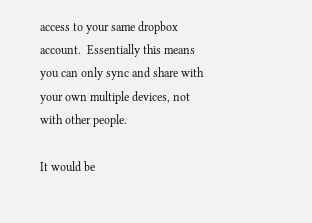access to your same dropbox account.  Essentially this means you can only sync and share with your own multiple devices, not with other people.

It would be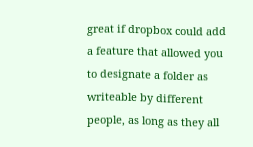great if dropbox could add a feature that allowed you to designate a folder as writeable by different people, as long as they all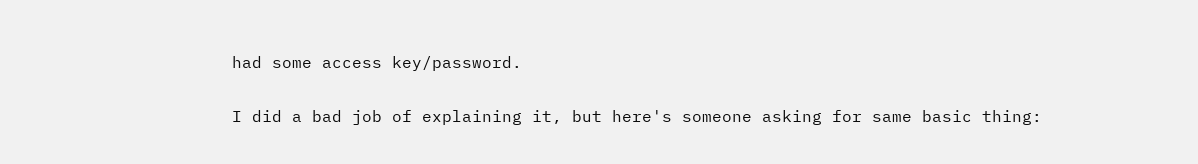had some access key/password.

I did a bad job of explaining it, but here's someone asking for same basic thing: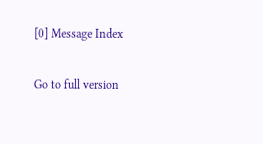[0] Message Index

Go to full version